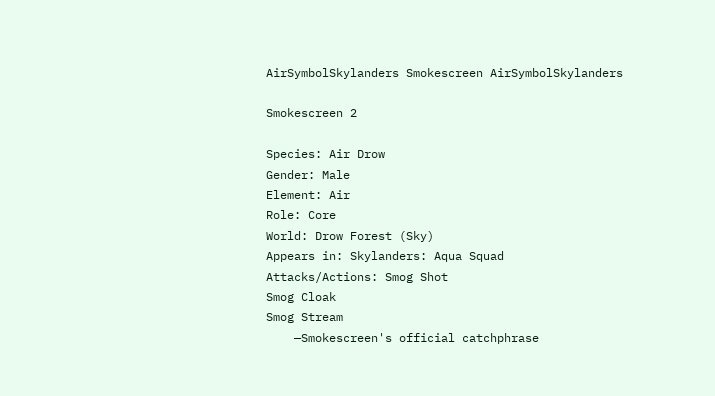AirSymbolSkylanders Smokescreen AirSymbolSkylanders

Smokescreen 2

Species: Air Drow
Gender: Male
Element: Air
Role: Core
World: Drow Forest (Sky)
Appears in: Skylanders: Aqua Squad
Attacks/Actions: Smog Shot
Smog Cloak
Smog Stream
    —Smokescreen's official catchphrase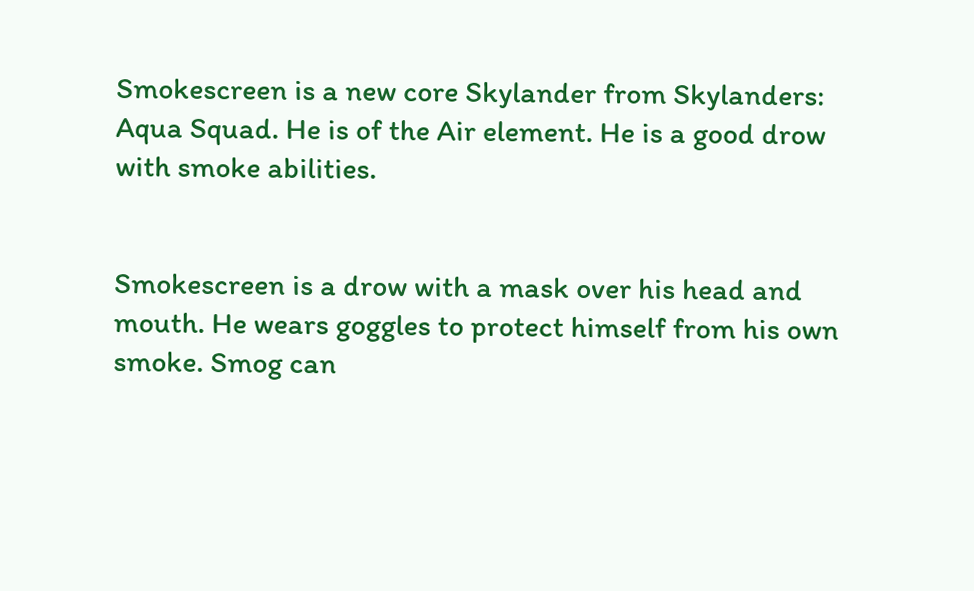Smokescreen is a new core Skylander from Skylanders: Aqua Squad. He is of the Air element. He is a good drow with smoke abilities.


Smokescreen is a drow with a mask over his head and mouth. He wears goggles to protect himself from his own smoke. Smog can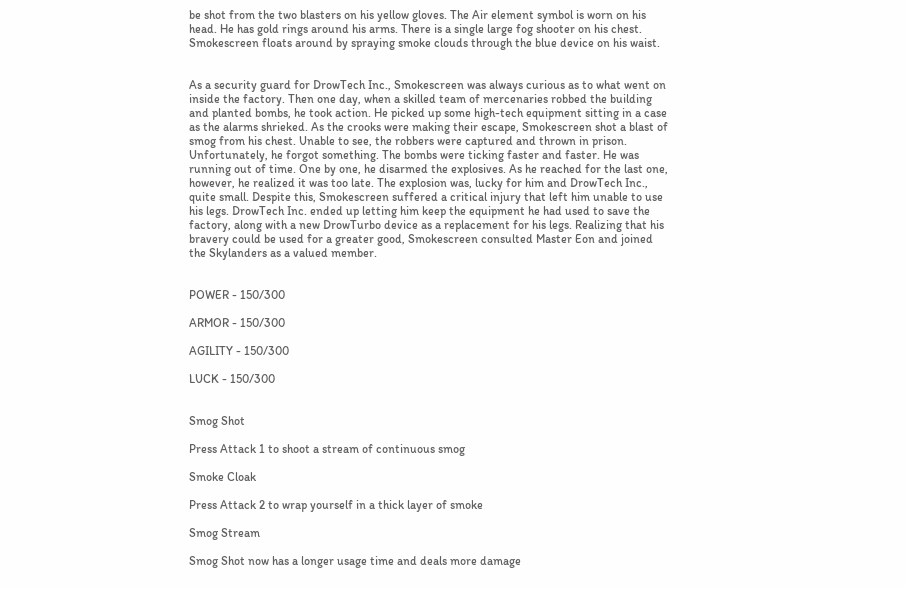be shot from the two blasters on his yellow gloves. The Air element symbol is worn on his head. He has gold rings around his arms. There is a single large fog shooter on his chest. Smokescreen floats around by spraying smoke clouds through the blue device on his waist.


As a security guard for DrowTech Inc., Smokescreen was always curious as to what went on inside the factory. Then one day, when a skilled team of mercenaries robbed the building and planted bombs, he took action. He picked up some high-tech equipment sitting in a case as the alarms shrieked. As the crooks were making their escape, Smokescreen shot a blast of smog from his chest. Unable to see, the robbers were captured and thrown in prison. Unfortunately, he forgot something. The bombs were ticking faster and faster. He was running out of time. One by one, he disarmed the explosives. As he reached for the last one, however, he realized it was too late. The explosion was, lucky for him and DrowTech Inc., quite small. Despite this, Smokescreen suffered a critical injury that left him unable to use his legs. DrowTech Inc. ended up letting him keep the equipment he had used to save the factory, along with a new DrowTurbo device as a replacement for his legs. Realizing that his bravery could be used for a greater good, Smokescreen consulted Master Eon and joined the Skylanders as a valued member.


POWER - 150/300

ARMOR - 150/300

AGILITY - 150/300

LUCK - 150/300


Smog Shot

Press Attack 1 to shoot a stream of continuous smog

Smoke Cloak

Press Attack 2 to wrap yourself in a thick layer of smoke

Smog Stream

Smog Shot now has a longer usage time and deals more damage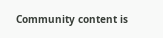Community content is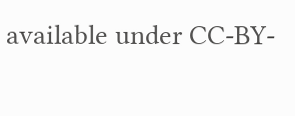available under CC-BY-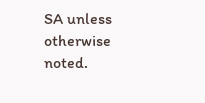SA unless otherwise noted.